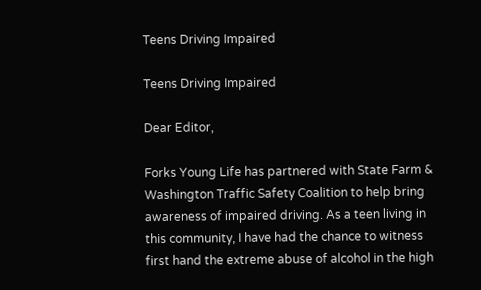Teens Driving Impaired

Teens Driving Impaired

Dear Editor,

Forks Young Life has partnered with State Farm & Washington Traffic Safety Coalition to help bring awareness of impaired driving. As a teen living in this community, I have had the chance to witness first hand the extreme abuse of alcohol in the high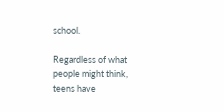school.

Regardless of what people might think, teens have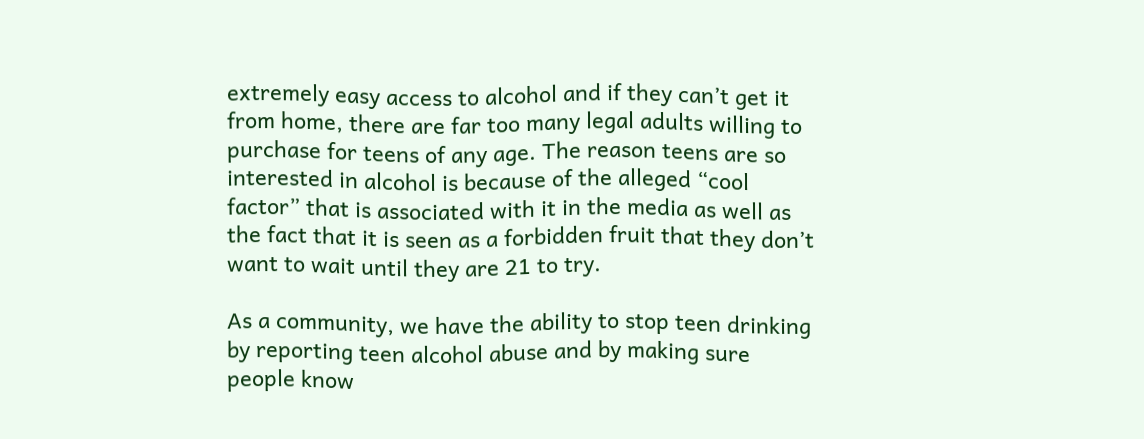extremely easy access to alcohol and if they can’t get it from home, there are far too many legal adults willing to purchase for teens of any age. The reason teens are so interested in alcohol is because of the alleged “cool factor” that is associated with it in the media as well as the fact that it is seen as a forbidden fruit that they don’t want to wait until they are 21 to try.

As a community, we have the ability to stop teen drinking by reporting teen alcohol abuse and by making sure people know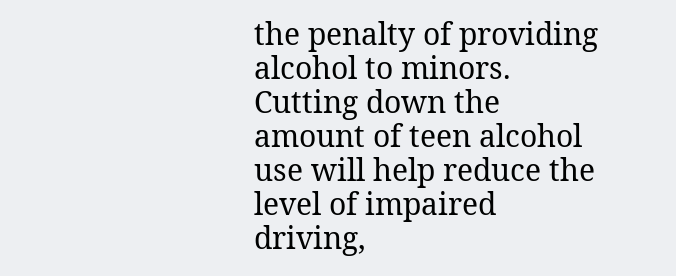the penalty of providing alcohol to minors. Cutting down the amount of teen alcohol use will help reduce the level of impaired driving,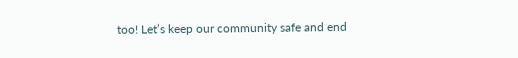too! Let’s keep our community safe and end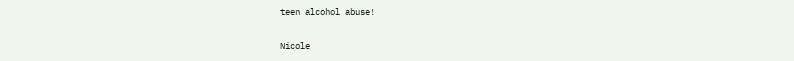teen alcohol abuse!

Nicole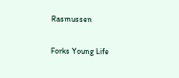Rasmussen

Forks Young Life